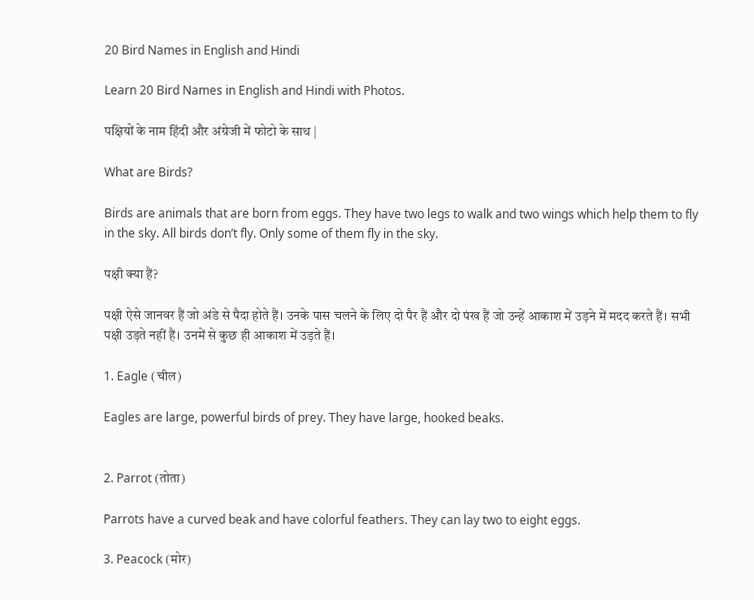20 Bird Names in English and Hindi

Learn 20 Bird Names in English and Hindi with Photos.

पक्षियों के नाम हिंदी और अंग्रेजी में फोटो के साथ |

What are Birds?

Birds are animals that are born from eggs. They have two legs to walk and two wings which help them to fly in the sky. All birds don’t fly. Only some of them fly in the sky.

पक्षी क्या हैं?

पक्षी ऐसे जानवर हैं जो अंडे से पैदा होते हैं। उनके पास चलने के लिए दो पैर हैं और दो पंख हैं जो उन्हें आकाश में उड़ने में मदद करते हैं। सभी पक्षी उड़ते नहीं हैं। उनमें से कुछ ही आकाश में उड़ते हैं।

1. Eagle (चील)

Eagles are large, powerful birds of prey. They have large, hooked beaks.


2. Parrot (तोता)

Parrots have a curved beak and have colorful feathers. They can lay two to eight eggs.

3. Peacock (मोर)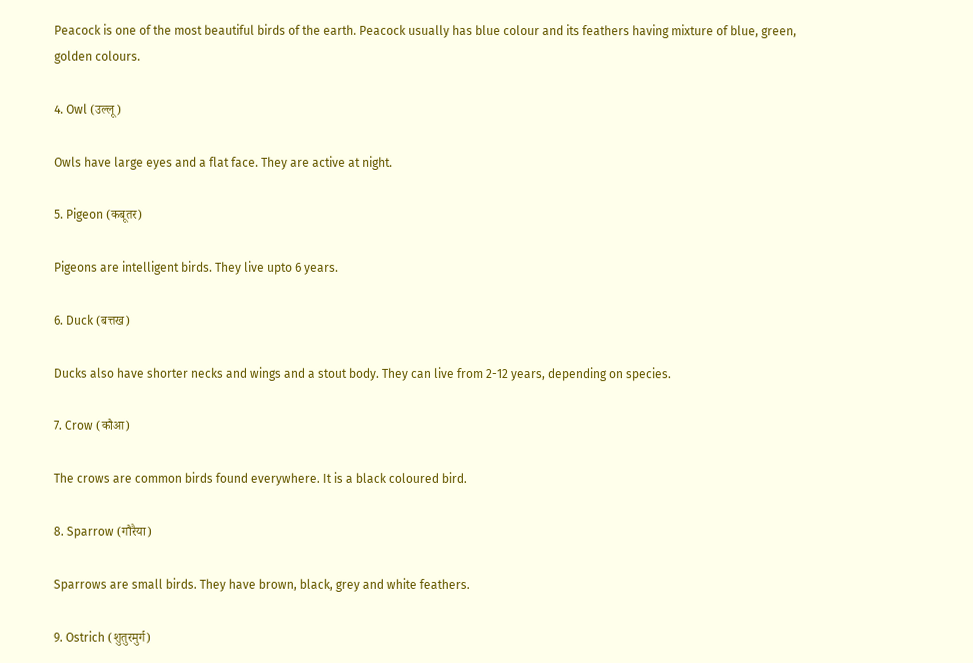Peacock is one of the most beautiful birds of the earth. Peacock usually has blue colour and its feathers having mixture of blue, green, golden colours.

4. Owl (उल्लू)

Owls have large eyes and a flat face. They are active at night.

5. Pigeon (कबूतर)

Pigeons are intelligent birds. They live upto 6 years.

6. Duck (बत्तख)

Ducks also have shorter necks and wings and a stout body. They can live from 2-12 years, depending on species.

7. Crow (कौआ)

The crows are common birds found everywhere. It is a black coloured bird.

8. Sparrow (गौरैया)

Sparrows are small birds. They have brown, black, grey and white feathers.

9. Ostrich (शुतुरमुर्ग)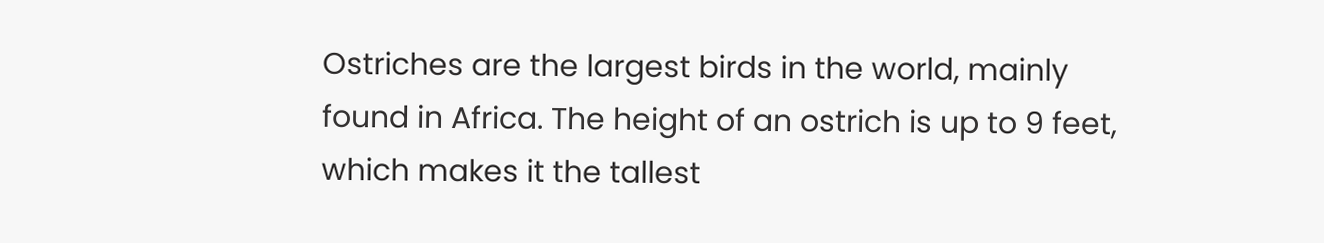Ostriches are the largest birds in the world, mainly found in Africa. The height of an ostrich is up to 9 feet, which makes it the tallest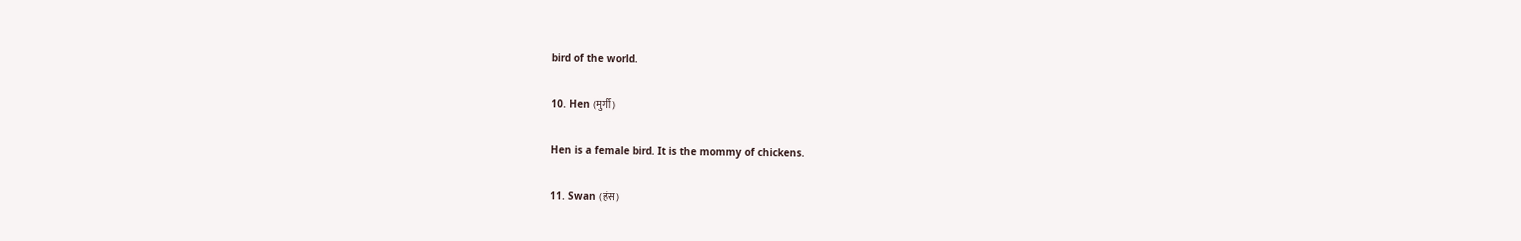bird of the world.

10. Hen (मुर्गी)

Hen is a female bird. It is the mommy of chickens.

11. Swan (हंस)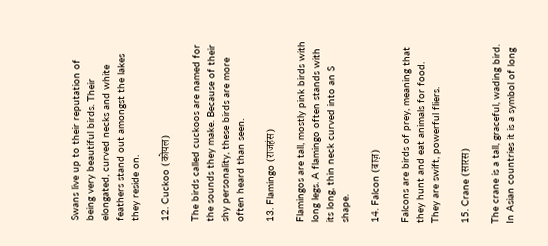Swans live up to their reputation of being very beautiful birds. Their elongated, curved necks and white feathers stand out amongst the lakes they reside on.

12. Cuckoo (कोयल)

The birds called cuckoos are named for the sounds they make. Because of their shy personality, these birds are more often heard than seen.

13. Flamingo (राजहंस)

Flamingos are tall, mostly pink birds with long legs. A flamingo often stands with its long, thin neck curved into an S shape.

14. Falcon (बाज़)

Falcons are birds of prey, meaning that they hunt and eat animals for food. They are swift, powerful fliers.

15. Crane (सारस)

The crane is a tall, graceful, wading bird. In Asian countries it is a symbol of long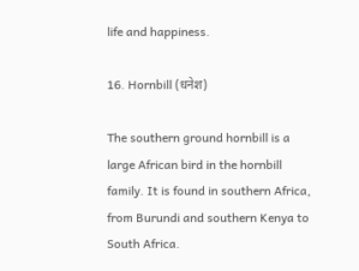life and happiness.

16. Hornbill (धनेश)

The southern ground hornbill is a large African bird in the hornbill family. It is found in southern Africa, from Burundi and southern Kenya to South Africa.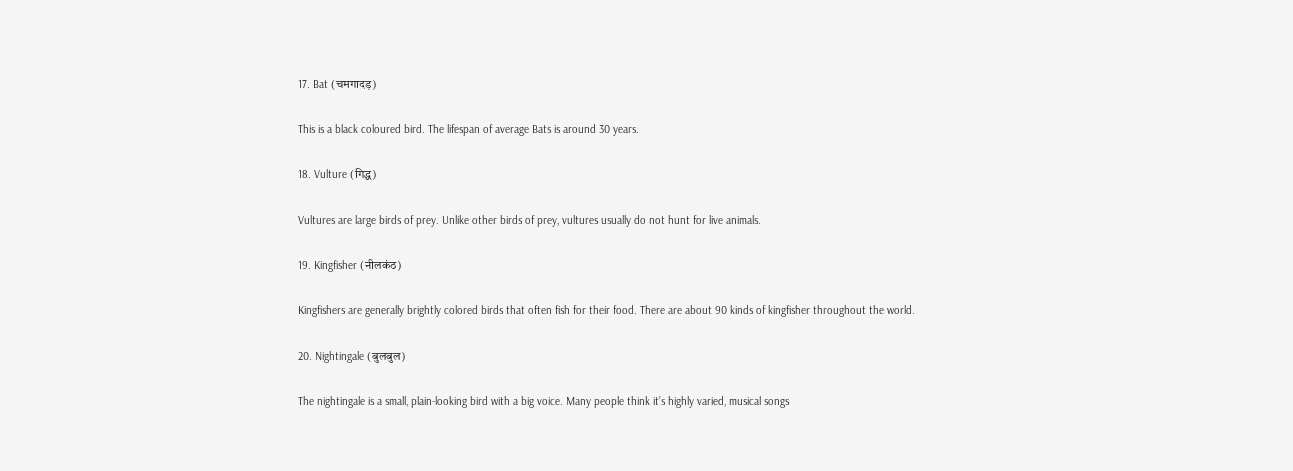17. Bat (चमगादड़)

This is a black coloured bird. The lifespan of average Bats is around 30 years.

18. Vulture (गिद्ध)

Vultures are large birds of prey. Unlike other birds of prey, vultures usually do not hunt for live animals.

19. Kingfisher (नीलकंठ)

Kingfishers are generally brightly colored birds that often fish for their food. There are about 90 kinds of kingfisher throughout the world.

20. Nightingale (बुलबुल)

The nightingale is a small, plain-looking bird with a big voice. Many people think it’s highly varied, musical songs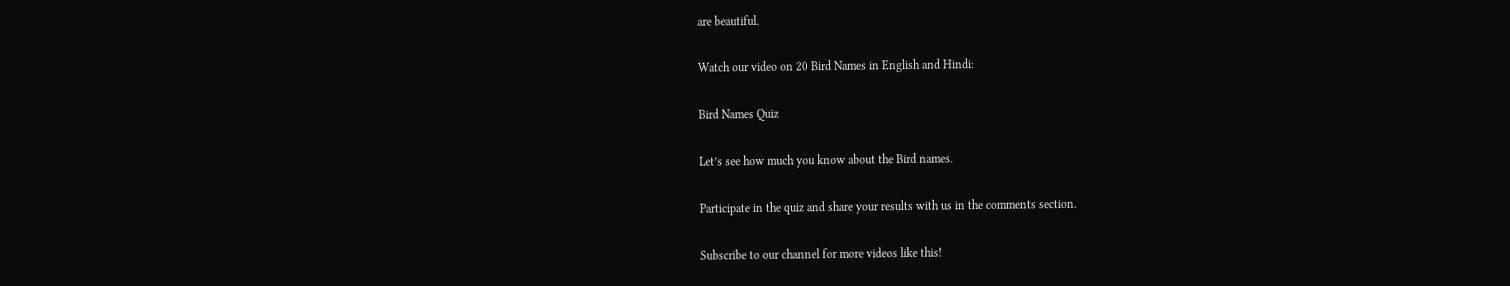are beautiful.

Watch our video on 20 Bird Names in English and Hindi:

Bird Names Quiz

Let’s see how much you know about the Bird names.

Participate in the quiz and share your results with us in the comments section.

Subscribe to our channel for more videos like this!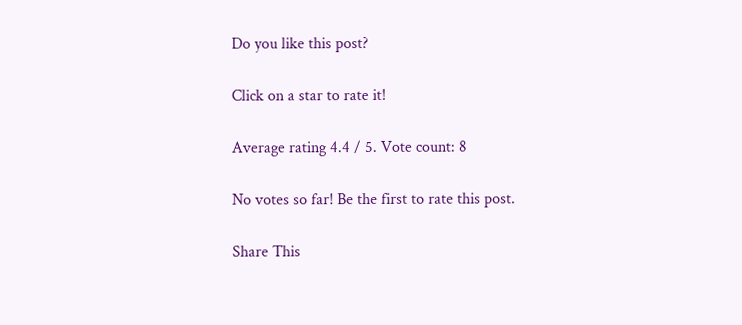Do you like this post?

Click on a star to rate it!

Average rating 4.4 / 5. Vote count: 8

No votes so far! Be the first to rate this post.

Share This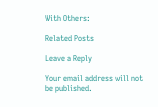With Others:

Related Posts

Leave a Reply

Your email address will not be published.